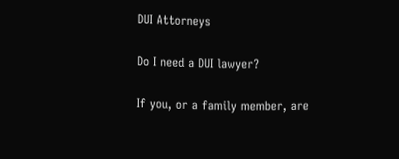DUI Attorneys

Do I need a DUI lawyer?

If you, or a family member, are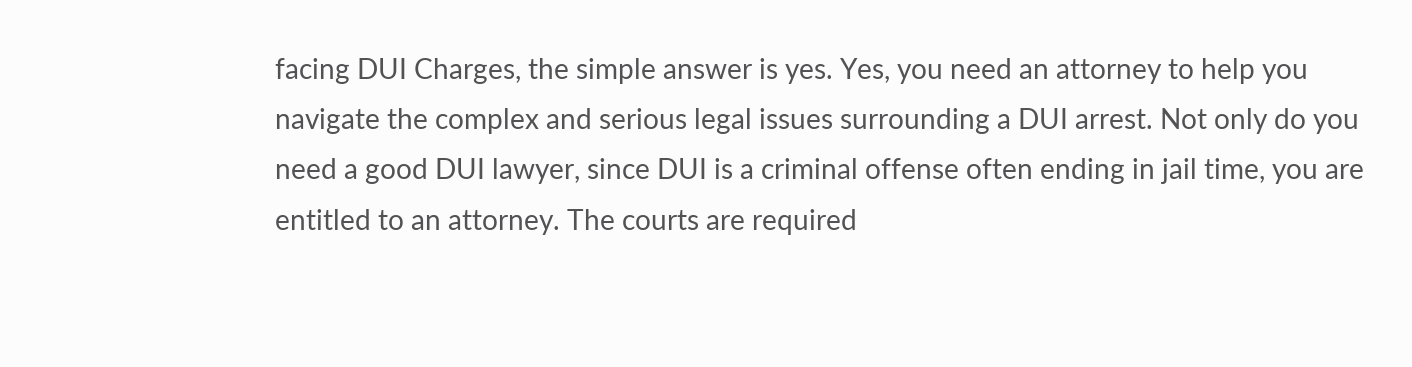facing DUI Charges, the simple answer is yes. Yes, you need an attorney to help you navigate the complex and serious legal issues surrounding a DUI arrest. Not only do you need a good DUI lawyer, since DUI is a criminal offense often ending in jail time, you are entitled to an attorney. The courts are required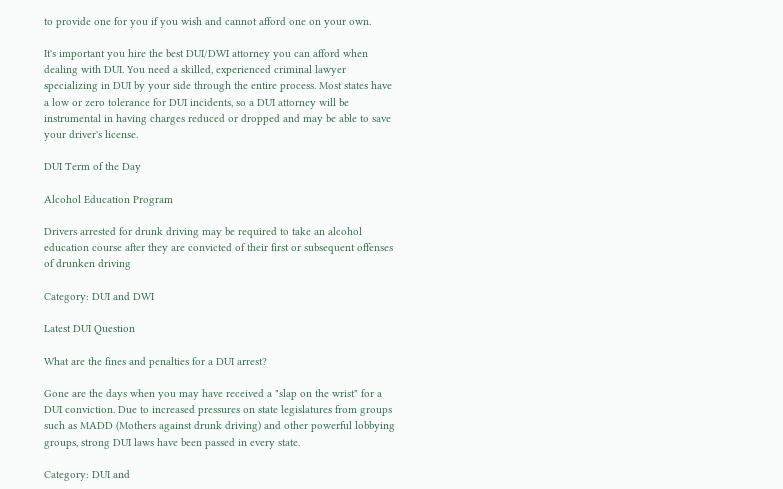to provide one for you if you wish and cannot afford one on your own.

It's important you hire the best DUI/DWI attorney you can afford when dealing with DUI. You need a skilled, experienced criminal lawyer specializing in DUI by your side through the entire process. Most states have a low or zero tolerance for DUI incidents, so a DUI attorney will be instrumental in having charges reduced or dropped and may be able to save your driver's license.

DUI Term of the Day

Alcohol Education Program

Drivers arrested for drunk driving may be required to take an alcohol education course after they are convicted of their first or subsequent offenses of drunken driving

Category: DUI and DWI

Latest DUI Question

What are the fines and penalties for a DUI arrest?

Gone are the days when you may have received a "slap on the wrist" for a DUI conviction. Due to increased pressures on state legislatures from groups such as MADD (Mothers against drunk driving) and other powerful lobbying groups, strong DUI laws have been passed in every state.

Category: DUI and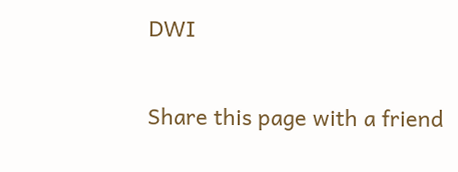DWI

Share this page with a friend